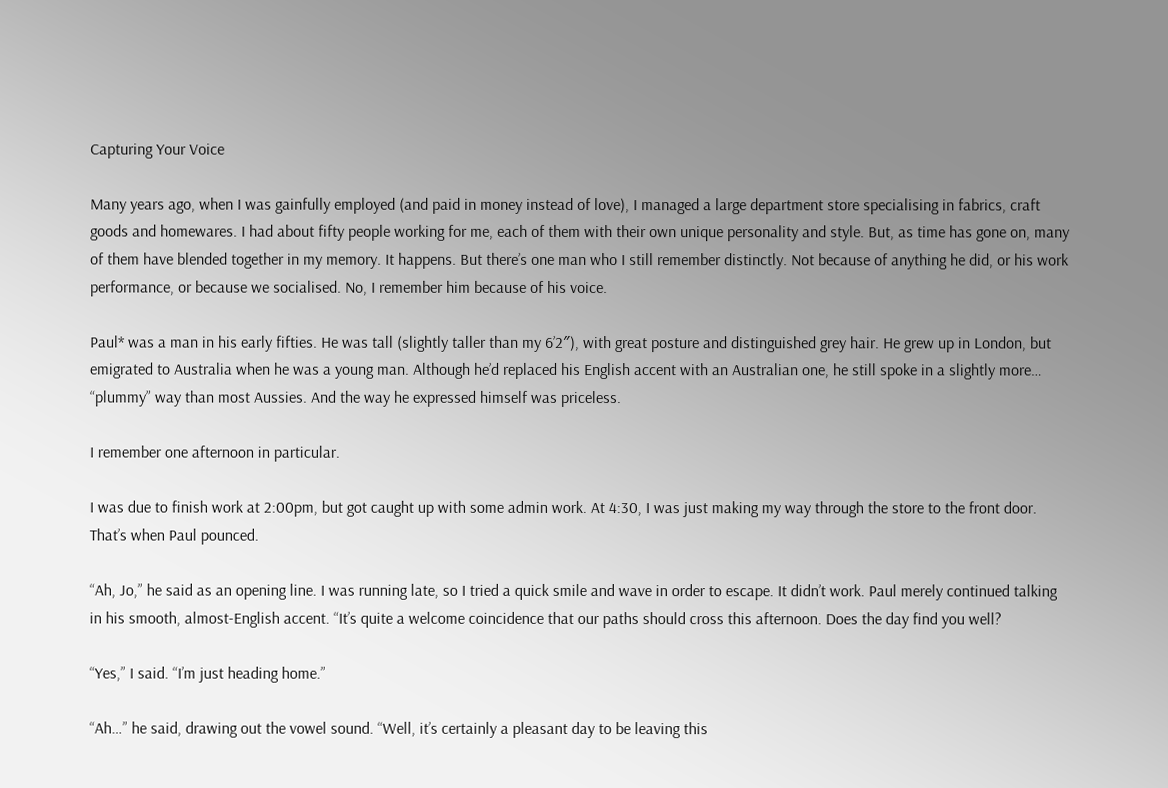Capturing Your Voice

Many years ago, when I was gainfully employed (and paid in money instead of love), I managed a large department store specialising in fabrics, craft goods and homewares. I had about fifty people working for me, each of them with their own unique personality and style. But, as time has gone on, many of them have blended together in my memory. It happens. But there’s one man who I still remember distinctly. Not because of anything he did, or his work performance, or because we socialised. No, I remember him because of his voice.

Paul* was a man in his early fifties. He was tall (slightly taller than my 6’2″), with great posture and distinguished grey hair. He grew up in London, but emigrated to Australia when he was a young man. Although he’d replaced his English accent with an Australian one, he still spoke in a slightly more… “plummy” way than most Aussies. And the way he expressed himself was priceless.

I remember one afternoon in particular.

I was due to finish work at 2:00pm, but got caught up with some admin work. At 4:30, I was just making my way through the store to the front door. That’s when Paul pounced.

“Ah, Jo,” he said as an opening line. I was running late, so I tried a quick smile and wave in order to escape. It didn’t work. Paul merely continued talking in his smooth, almost-English accent. “It’s quite a welcome coincidence that our paths should cross this afternoon. Does the day find you well?

“Yes,” I said. “I’m just heading home.”

“Ah…” he said, drawing out the vowel sound. “Well, it’s certainly a pleasant day to be leaving this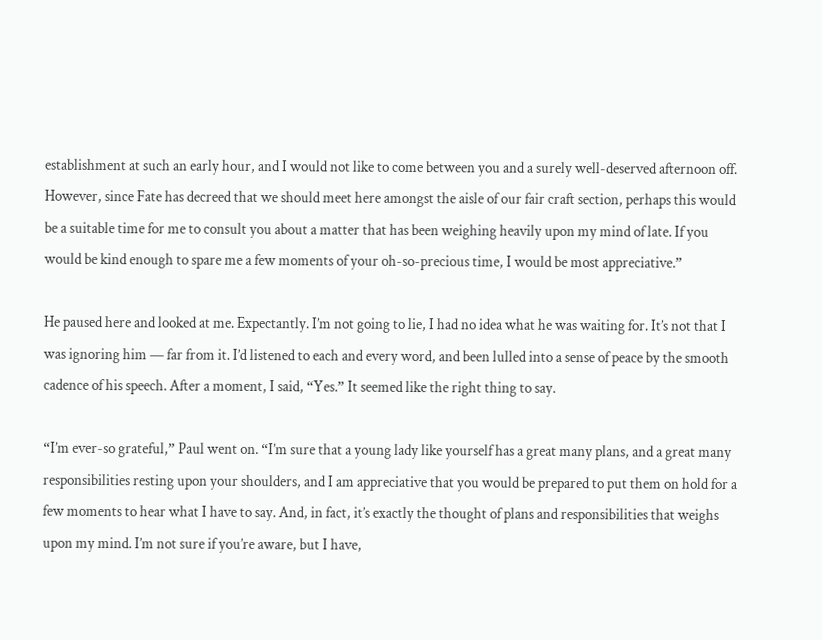establishment at such an early hour, and I would not like to come between you and a surely well-deserved afternoon off. However, since Fate has decreed that we should meet here amongst the aisle of our fair craft section, perhaps this would be a suitable time for me to consult you about a matter that has been weighing heavily upon my mind of late. If you would be kind enough to spare me a few moments of your oh-so-precious time, I would be most appreciative.”

He paused here and looked at me. Expectantly. I’m not going to lie, I had no idea what he was waiting for. It’s not that I was ignoring him — far from it. I’d listened to each and every word, and been lulled into a sense of peace by the smooth cadence of his speech. After a moment, I said, “Yes.” It seemed like the right thing to say.

“I’m ever-so grateful,” Paul went on. “I’m sure that a young lady like yourself has a great many plans, and a great many responsibilities resting upon your shoulders, and I am appreciative that you would be prepared to put them on hold for a few moments to hear what I have to say. And, in fact, it’s exactly the thought of plans and responsibilities that weighs upon my mind. I’m not sure if you’re aware, but I have,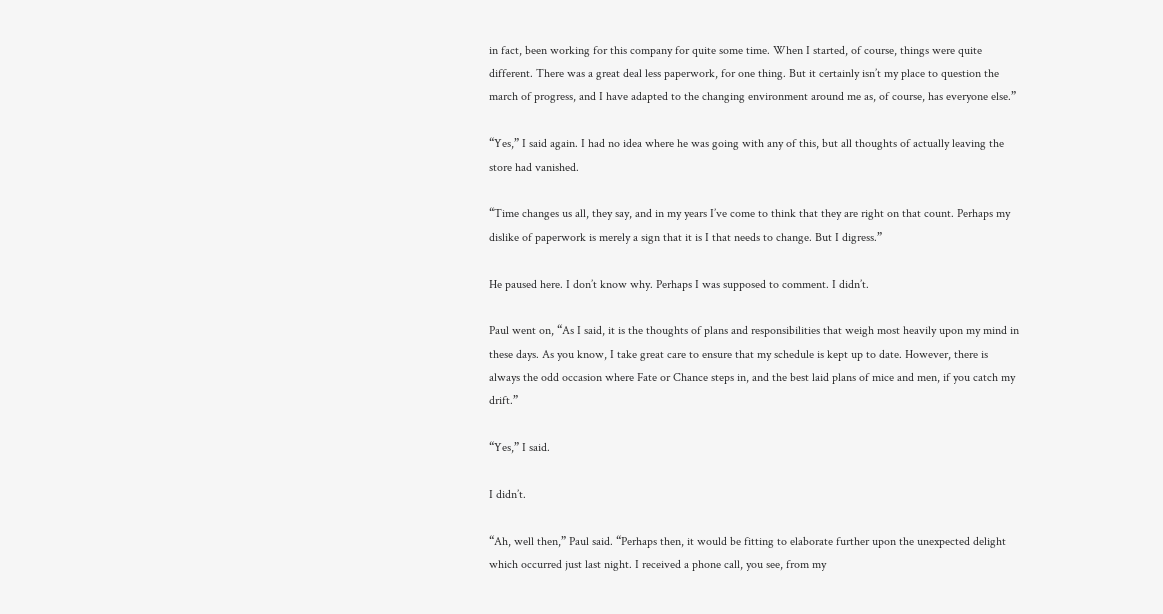in fact, been working for this company for quite some time. When I started, of course, things were quite different. There was a great deal less paperwork, for one thing. But it certainly isn’t my place to question the march of progress, and I have adapted to the changing environment around me as, of course, has everyone else.”

“Yes,” I said again. I had no idea where he was going with any of this, but all thoughts of actually leaving the store had vanished.

“Time changes us all, they say, and in my years I’ve come to think that they are right on that count. Perhaps my dislike of paperwork is merely a sign that it is I that needs to change. But I digress.”

He paused here. I don’t know why. Perhaps I was supposed to comment. I didn’t.

Paul went on, “As I said, it is the thoughts of plans and responsibilities that weigh most heavily upon my mind in these days. As you know, I take great care to ensure that my schedule is kept up to date. However, there is always the odd occasion where Fate or Chance steps in, and the best laid plans of mice and men, if you catch my drift.”

“Yes,” I said.

I didn’t.

“Ah, well then,” Paul said. “Perhaps then, it would be fitting to elaborate further upon the unexpected delight which occurred just last night. I received a phone call, you see, from my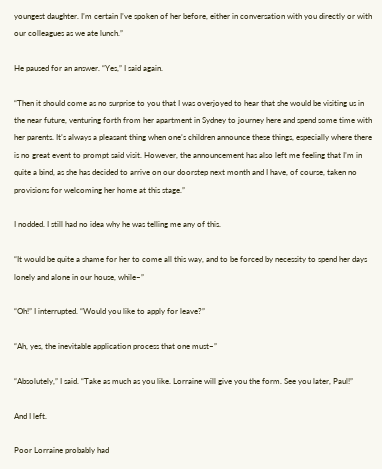youngest daughter. I’m certain I’ve spoken of her before, either in conversation with you directly or with our colleagues as we ate lunch.”

He paused for an answer. “Yes,” I said again.

“Then it should come as no surprise to you that I was overjoyed to hear that she would be visiting us in the near future, venturing forth from her apartment in Sydney to journey here and spend some time with her parents. It’s always a pleasant thing when one’s children announce these things, especially where there is no great event to prompt said visit. However, the announcement has also left me feeling that I’m in quite a bind, as she has decided to arrive on our doorstep next month and I have, of course, taken no provisions for welcoming her home at this stage.”

I nodded. I still had no idea why he was telling me any of this.

“It would be quite a shame for her to come all this way, and to be forced by necessity to spend her days lonely and alone in our house, while–”

“Oh!” I interrupted. “Would you like to apply for leave?”

“Ah, yes, the inevitable application process that one must–”

“Absolutely,” I said. “Take as much as you like. Lorraine will give you the form. See you later, Paul!”

And I left.

Poor Lorraine probably had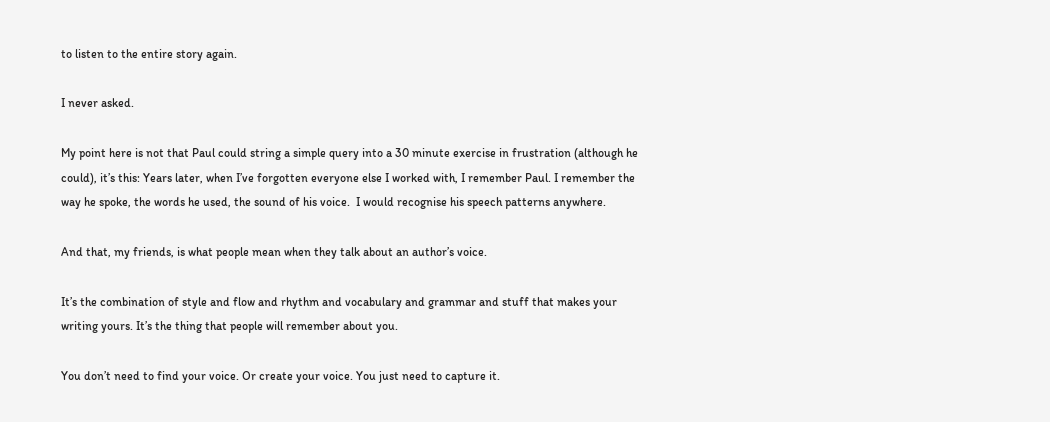to listen to the entire story again.

I never asked.

My point here is not that Paul could string a simple query into a 30 minute exercise in frustration (although he could), it’s this: Years later, when I’ve forgotten everyone else I worked with, I remember Paul. I remember the way he spoke, the words he used, the sound of his voice.  I would recognise his speech patterns anywhere.

And that, my friends, is what people mean when they talk about an author’s voice.

It’s the combination of style and flow and rhythm and vocabulary and grammar and stuff that makes your writing yours. It’s the thing that people will remember about you.

You don’t need to find your voice. Or create your voice. You just need to capture it.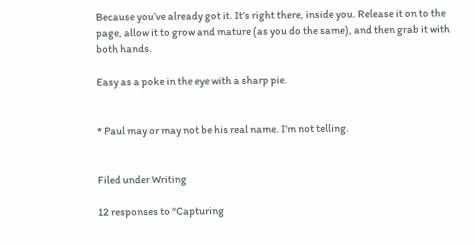Because you’ve already got it. It’s right there, inside you. Release it on to the page, allow it to grow and mature (as you do the same), and then grab it with both hands.

Easy as a poke in the eye with a sharp pie.


* Paul may or may not be his real name. I’m not telling.


Filed under Writing

12 responses to “Capturing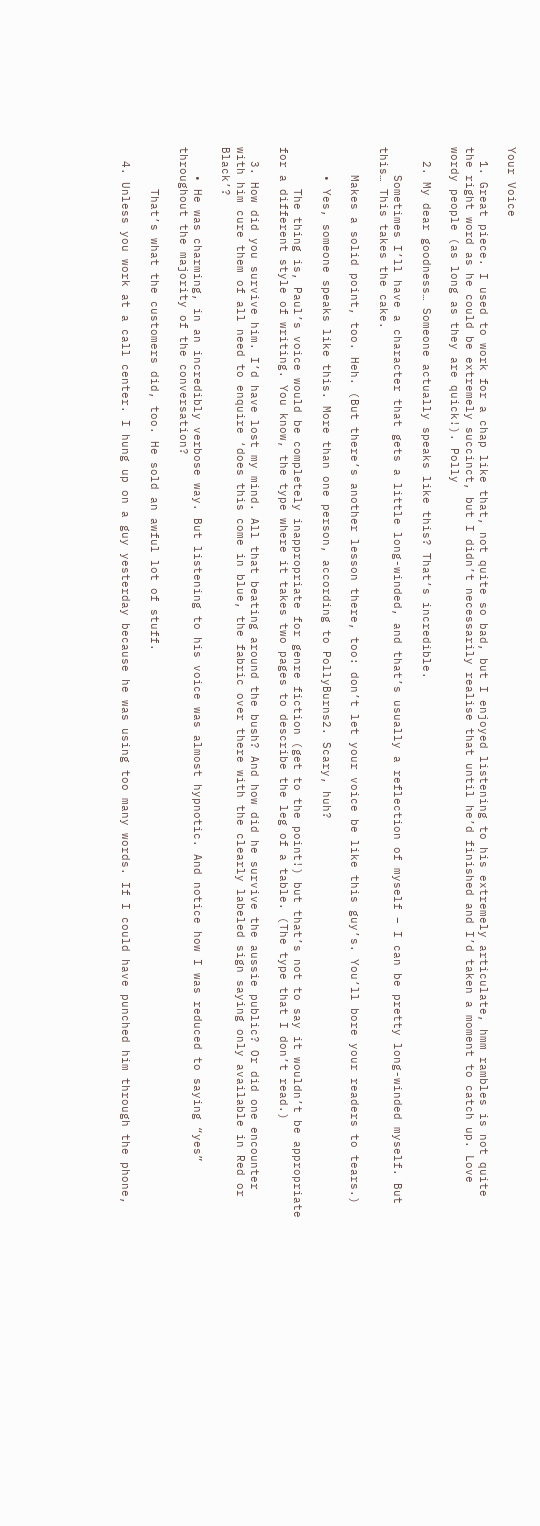Your Voice

  1. Great piece. I used to work for a chap like that, not quite so bad, but I enjoyed listening to his extremely articulate, hmm rambles is not quite the right word as he could be extremely succinct, but I didn’t necessarily realise that until he’d finished and I’d taken a moment to catch up. Love wordy people (as long as they are quick!). Polly

  2. My dear goodness… Someone actually speaks like this? That’s incredible.

    Sometimes I’ll have a character that gets a little long-winded, and that’s usually a reflection of myself – I can be pretty long-winded myself. But this… This takes the cake.

    Makes a solid point, too. Heh. (But there’s another lesson there, too: don’t let your voice be like this guy’s. You’ll bore your readers to tears.)

    • Yes, someone speaks like this. More than one person, according to PollyBurns2. Scary, huh?

      The thing is, Paul’s voice would be completely inappropriate for genre fiction (get to the point!) but that’s not to say it wouldn’t be appropriate for a different style of writing. You know, the type where it takes two pages to describe the leg of a table. (The type that I don’t read.)

  3. How did you survive him. I’d have lost my mind. All that beating around the bush? And how did he survive the aussie public? Or did one encounter with him cure them of all need to enquire ‘does this come in blue, the fabric over there with the clearly labeled sign saying only available in Red or Black’?

    • He was charming, in an incredibly verbose way. But listening to his voice was almost hypnotic. And notice how I was reduced to saying “yes” throughout the majority of the conversation?

      That’s what the customers did, too. He sold an awful lot of stuff.

  4. Unless you work at a call center. I hung up on a guy yesterday because he was using too many words. If I could have punched him through the phone,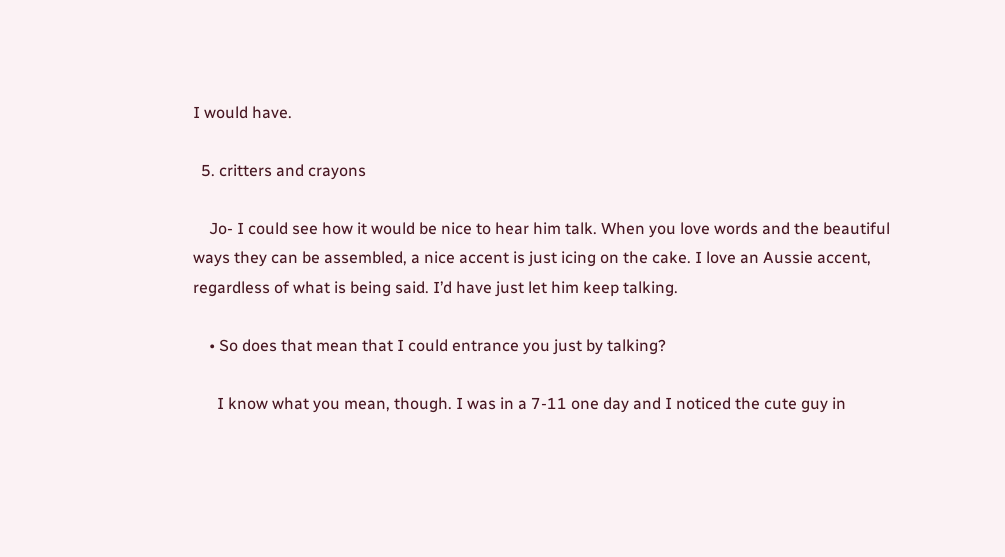I would have.

  5. critters and crayons

    Jo- I could see how it would be nice to hear him talk. When you love words and the beautiful ways they can be assembled, a nice accent is just icing on the cake. I love an Aussie accent, regardless of what is being said. I’d have just let him keep talking.

    • So does that mean that I could entrance you just by talking?

      I know what you mean, though. I was in a 7-11 one day and I noticed the cute guy in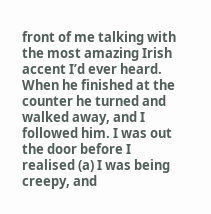front of me talking with the most amazing Irish accent I’d ever heard. When he finished at the counter he turned and walked away, and I followed him. I was out the door before I realised (a) I was being creepy, and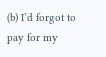(b) I’d forgot to pay for my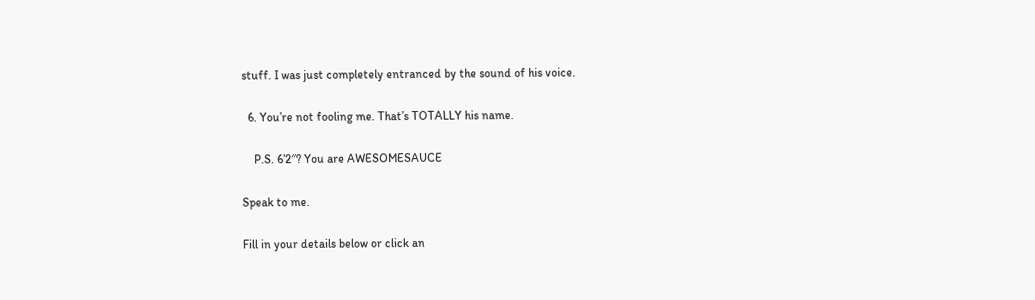stuff. I was just completely entranced by the sound of his voice.

  6. You’re not fooling me. That’s TOTALLY his name.

    P.S. 6’2″? You are AWESOMESAUCE

Speak to me.

Fill in your details below or click an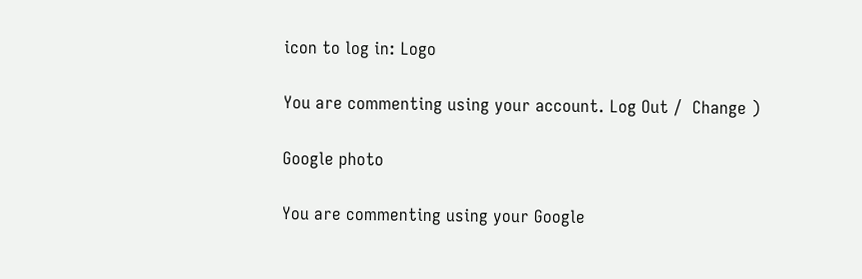icon to log in: Logo

You are commenting using your account. Log Out /  Change )

Google photo

You are commenting using your Google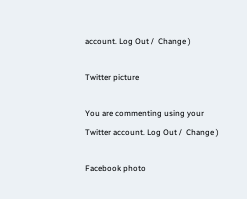account. Log Out /  Change )

Twitter picture

You are commenting using your Twitter account. Log Out /  Change )

Facebook photo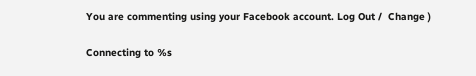You are commenting using your Facebook account. Log Out /  Change )

Connecting to %s